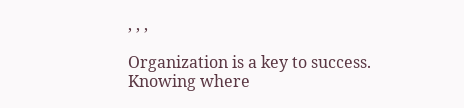, , ,

Organization is a key to success. Knowing where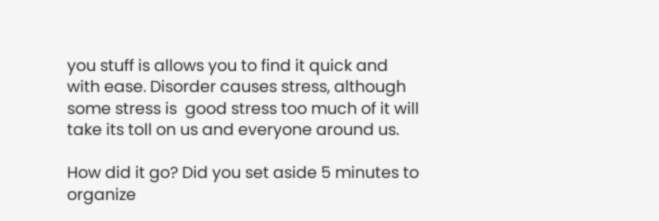you stuff is allows you to find it quick and with ease. Disorder causes stress, although some stress is  good stress too much of it will take its toll on us and everyone around us.

How did it go? Did you set aside 5 minutes to organize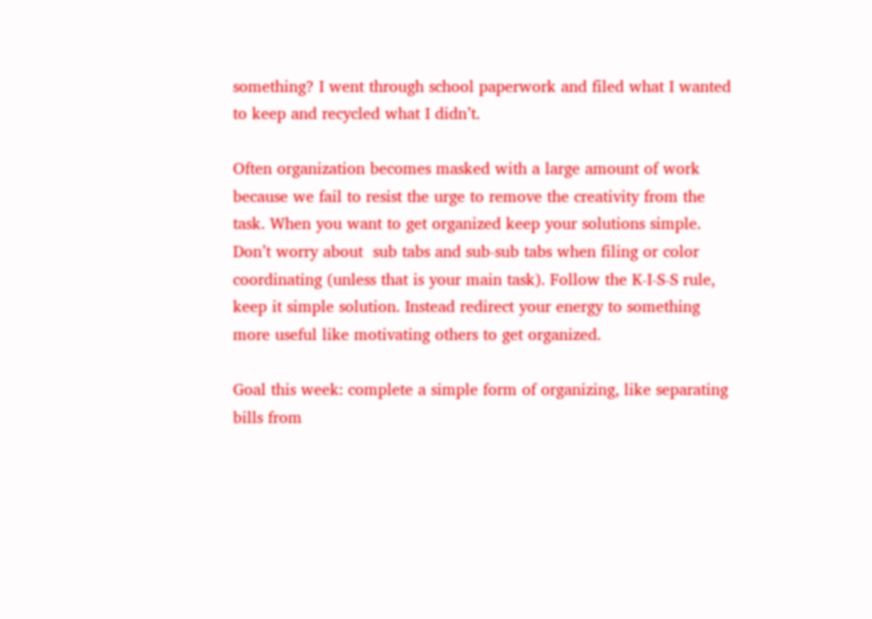something? I went through school paperwork and filed what I wanted to keep and recycled what I didn’t.

Often organization becomes masked with a large amount of work because we fail to resist the urge to remove the creativity from the task. When you want to get organized keep your solutions simple. Don’t worry about  sub tabs and sub-sub tabs when filing or color coordinating (unless that is your main task). Follow the K-I-S-S rule, keep it simple solution. Instead redirect your energy to something more useful like motivating others to get organized.

Goal this week: complete a simple form of organizing, like separating bills from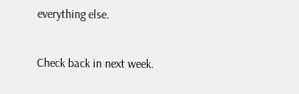everything else.

Check back in next week.